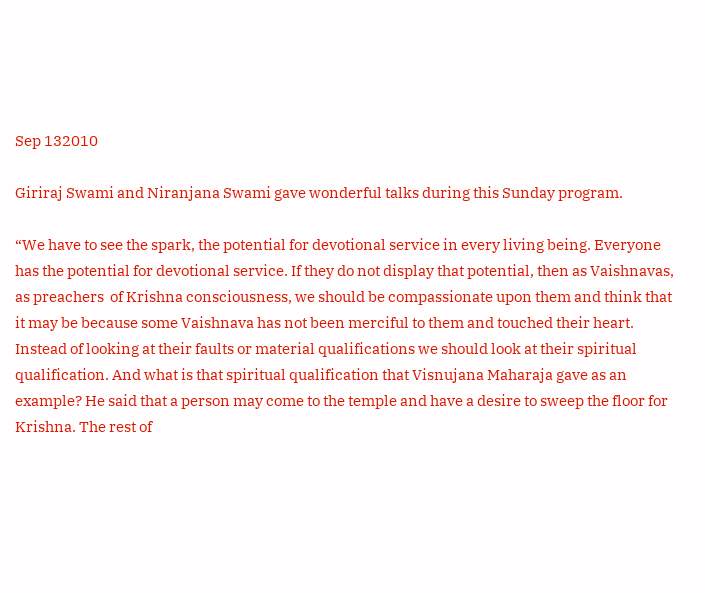Sep 132010

Giriraj Swami and Niranjana Swami gave wonderful talks during this Sunday program.

“We have to see the spark, the potential for devotional service in every living being. Everyone has the potential for devotional service. If they do not display that potential, then as Vaishnavas, as preachers  of Krishna consciousness, we should be compassionate upon them and think that it may be because some Vaishnava has not been merciful to them and touched their heart. Instead of looking at their faults or material qualifications we should look at their spiritual qualification. And what is that spiritual qualification that Visnujana Maharaja gave as an example? He said that a person may come to the temple and have a desire to sweep the floor for Krishna. The rest of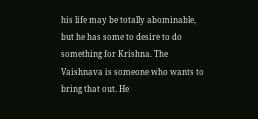his life may be totally abominable, but he has some to desire to do something for Krishna. The Vaishnava is someone who wants to bring that out. He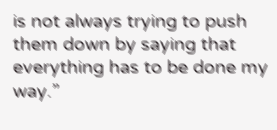is not always trying to push them down by saying that everything has to be done my way.”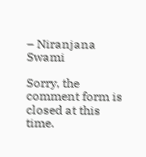– Niranjana Swami

Sorry, the comment form is closed at this time.